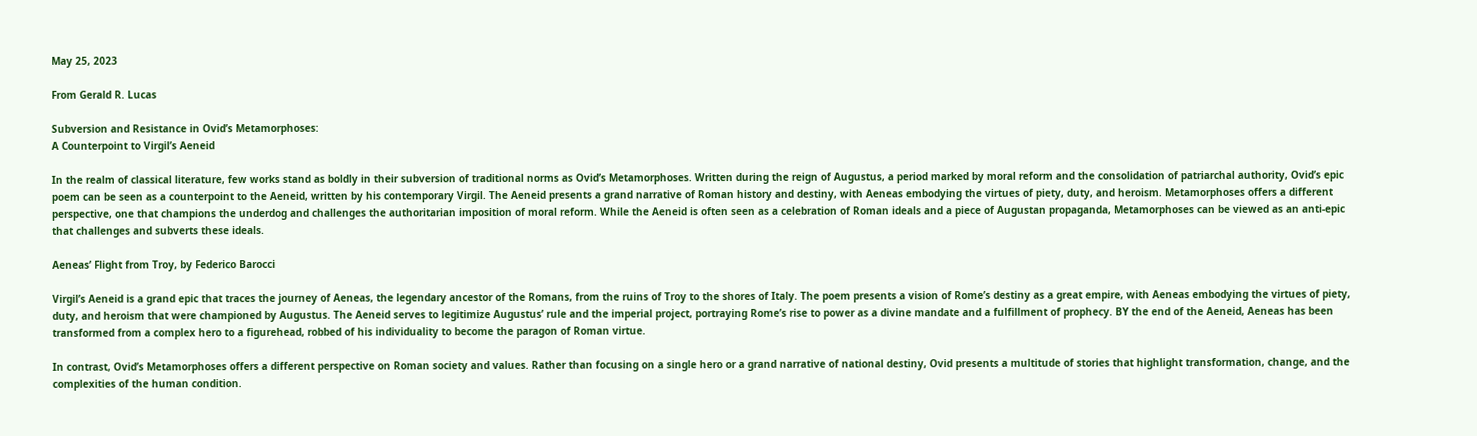May 25, 2023

From Gerald R. Lucas

Subversion and Resistance in Ovid’s Metamorphoses:
A Counterpoint to Virgil’s Aeneid

In the realm of classical literature, few works stand as boldly in their subversion of traditional norms as Ovid’s Metamorphoses. Written during the reign of Augustus, a period marked by moral reform and the consolidation of patriarchal authority, Ovid’s epic poem can be seen as a counterpoint to the Aeneid, written by his contemporary Virgil. The Aeneid presents a grand narrative of Roman history and destiny, with Aeneas embodying the virtues of piety, duty, and heroism. Metamorphoses offers a different perspective, one that champions the underdog and challenges the authoritarian imposition of moral reform. While the Aeneid is often seen as a celebration of Roman ideals and a piece of Augustan propaganda, Metamorphoses can be viewed as an anti-epic that challenges and subverts these ideals.

Aeneas’ Flight from Troy, by Federico Barocci

Virgil’s Aeneid is a grand epic that traces the journey of Aeneas, the legendary ancestor of the Romans, from the ruins of Troy to the shores of Italy. The poem presents a vision of Rome’s destiny as a great empire, with Aeneas embodying the virtues of piety, duty, and heroism that were championed by Augustus. The Aeneid serves to legitimize Augustus’ rule and the imperial project, portraying Rome’s rise to power as a divine mandate and a fulfillment of prophecy. BY the end of the Aeneid, Aeneas has been transformed from a complex hero to a figurehead, robbed of his individuality to become the paragon of Roman virtue.

In contrast, Ovid’s Metamorphoses offers a different perspective on Roman society and values. Rather than focusing on a single hero or a grand narrative of national destiny, Ovid presents a multitude of stories that highlight transformation, change, and the complexities of the human condition.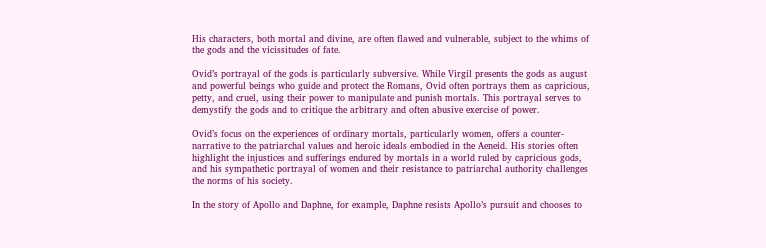His characters, both mortal and divine, are often flawed and vulnerable, subject to the whims of the gods and the vicissitudes of fate.

Ovid’s portrayal of the gods is particularly subversive. While Virgil presents the gods as august and powerful beings who guide and protect the Romans, Ovid often portrays them as capricious, petty, and cruel, using their power to manipulate and punish mortals. This portrayal serves to demystify the gods and to critique the arbitrary and often abusive exercise of power.

Ovid’s focus on the experiences of ordinary mortals, particularly women, offers a counter-narrative to the patriarchal values and heroic ideals embodied in the Aeneid. His stories often highlight the injustices and sufferings endured by mortals in a world ruled by capricious gods, and his sympathetic portrayal of women and their resistance to patriarchal authority challenges the norms of his society.

In the story of Apollo and Daphne, for example, Daphne resists Apollo’s pursuit and chooses to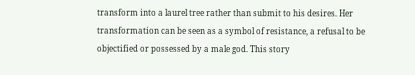transform into a laurel tree rather than submit to his desires. Her transformation can be seen as a symbol of resistance, a refusal to be objectified or possessed by a male god. This story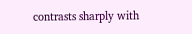contrasts sharply with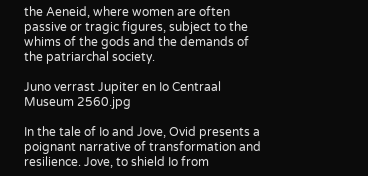the Aeneid, where women are often passive or tragic figures, subject to the whims of the gods and the demands of the patriarchal society.

Juno verrast Jupiter en Io Centraal Museum 2560.jpg

In the tale of Io and Jove, Ovid presents a poignant narrative of transformation and resilience. Jove, to shield Io from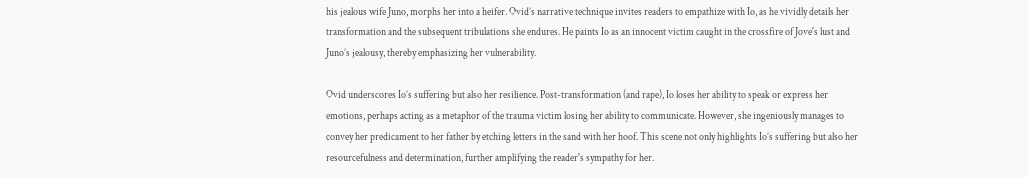his jealous wife Juno, morphs her into a heifer. Ovid’s narrative technique invites readers to empathize with Io, as he vividly details her transformation and the subsequent tribulations she endures. He paints Io as an innocent victim caught in the crossfire of Jove's lust and Juno’s jealousy, thereby emphasizing her vulnerability.

Ovid underscores Io’s suffering but also her resilience. Post-transformation (and rape), Io loses her ability to speak or express her emotions, perhaps acting as a metaphor of the trauma victim losing her ability to communicate. However, she ingeniously manages to convey her predicament to her father by etching letters in the sand with her hoof. This scene not only highlights Io’s suffering but also her resourcefulness and determination, further amplifying the reader's sympathy for her.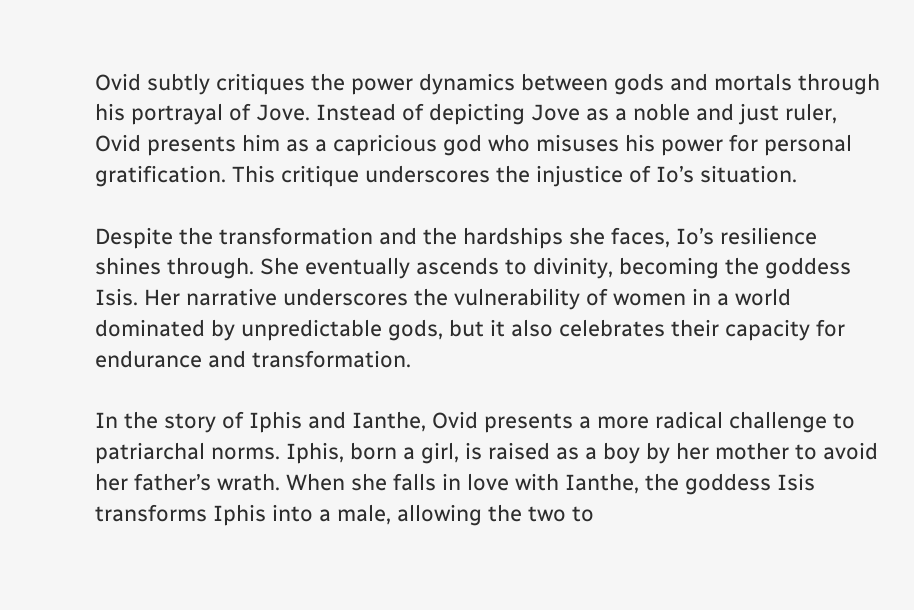Ovid subtly critiques the power dynamics between gods and mortals through his portrayal of Jove. Instead of depicting Jove as a noble and just ruler, Ovid presents him as a capricious god who misuses his power for personal gratification. This critique underscores the injustice of Io’s situation.

Despite the transformation and the hardships she faces, Io’s resilience shines through. She eventually ascends to divinity, becoming the goddess Isis. Her narrative underscores the vulnerability of women in a world dominated by unpredictable gods, but it also celebrates their capacity for endurance and transformation.

In the story of Iphis and Ianthe, Ovid presents a more radical challenge to patriarchal norms. Iphis, born a girl, is raised as a boy by her mother to avoid her father’s wrath. When she falls in love with Ianthe, the goddess Isis transforms Iphis into a male, allowing the two to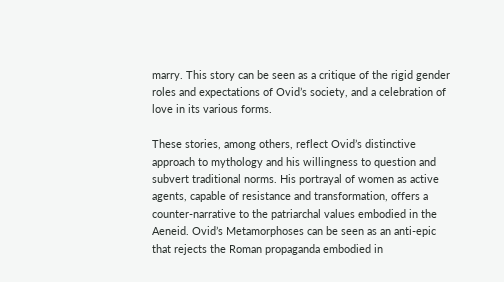marry. This story can be seen as a critique of the rigid gender roles and expectations of Ovid’s society, and a celebration of love in its various forms.

These stories, among others, reflect Ovid’s distinctive approach to mythology and his willingness to question and subvert traditional norms. His portrayal of women as active agents, capable of resistance and transformation, offers a counter-narrative to the patriarchal values embodied in the Aeneid. Ovid’s Metamorphoses can be seen as an anti-epic that rejects the Roman propaganda embodied in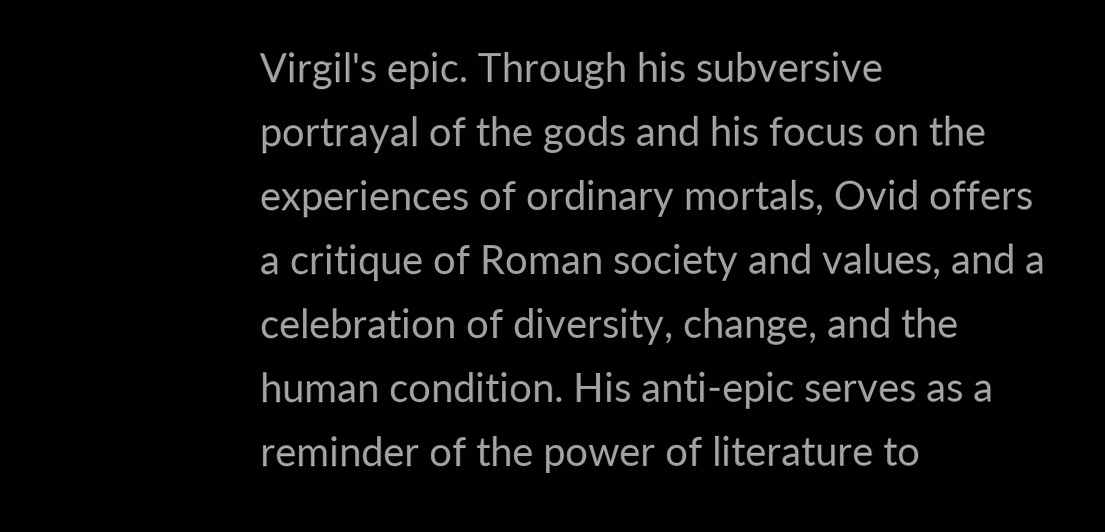Virgil's epic. Through his subversive portrayal of the gods and his focus on the experiences of ordinary mortals, Ovid offers a critique of Roman society and values, and a celebration of diversity, change, and the human condition. His anti-epic serves as a reminder of the power of literature to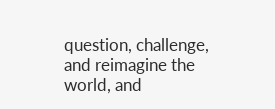question, challenge, and reimagine the world, and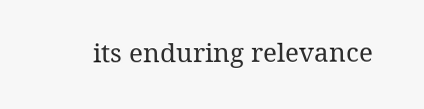its enduring relevance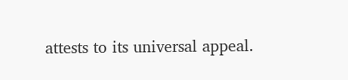attests to its universal appeal.